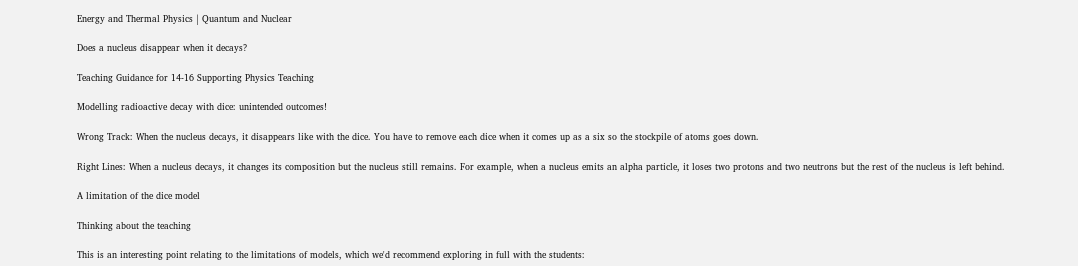Energy and Thermal Physics | Quantum and Nuclear

Does a nucleus disappear when it decays?

Teaching Guidance for 14-16 Supporting Physics Teaching

Modelling radioactive decay with dice: unintended outcomes!

Wrong Track: When the nucleus decays, it disappears like with the dice. You have to remove each dice when it comes up as a six so the stockpile of atoms goes down.

Right Lines: When a nucleus decays, it changes its composition but the nucleus still remains. For example, when a nucleus emits an alpha particle, it loses two protons and two neutrons but the rest of the nucleus is left behind.

A limitation of the dice model

Thinking about the teaching

This is an interesting point relating to the limitations of models, which we'd recommend exploring in full with the students: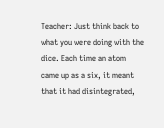Teacher: Just think back to what you were doing with the dice. Each time an atom came up as a six, it meant that it had disintegrated,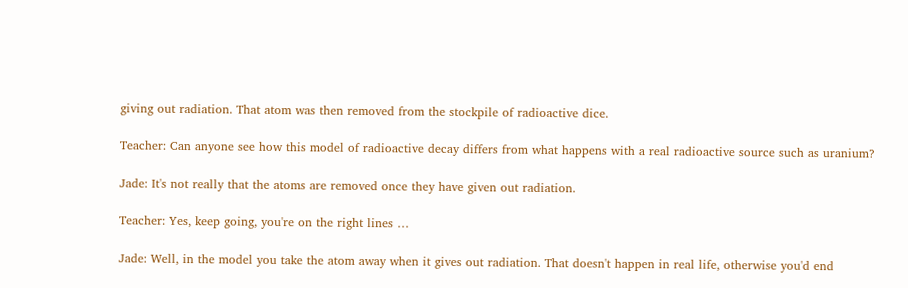giving out radiation. That atom was then removed from the stockpile of radioactive dice.

Teacher: Can anyone see how this model of radioactive decay differs from what happens with a real radioactive source such as uranium?

Jade: It's not really that the atoms are removed once they have given out radiation.

Teacher: Yes, keep going, you're on the right lines …

Jade: Well, in the model you take the atom away when it gives out radiation. That doesn't happen in real life, otherwise you'd end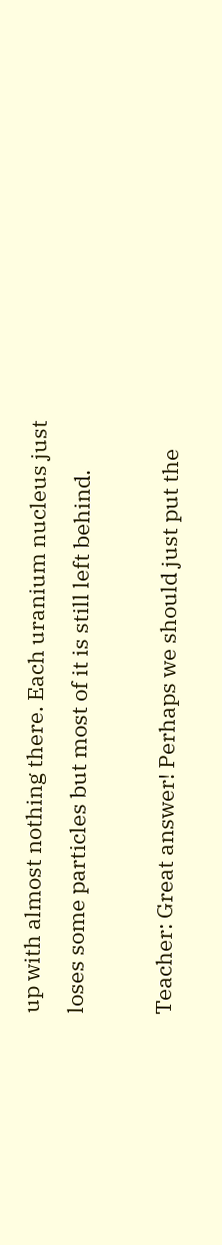up with almost nothing there. Each uranium nucleus just loses some particles but most of it is still left behind.

Teacher: Great answer! Perhaps we should just put the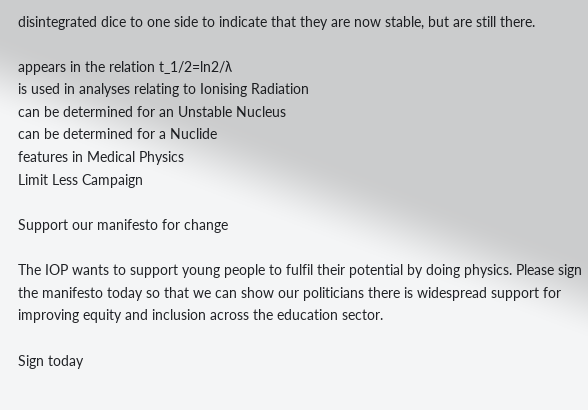disintegrated dice to one side to indicate that they are now stable, but are still there.

appears in the relation t_1/2=ln2/λ
is used in analyses relating to Ionising Radiation
can be determined for an Unstable Nucleus
can be determined for a Nuclide
features in Medical Physics
Limit Less Campaign

Support our manifesto for change

The IOP wants to support young people to fulfil their potential by doing physics. Please sign the manifesto today so that we can show our politicians there is widespread support for improving equity and inclusion across the education sector.

Sign today